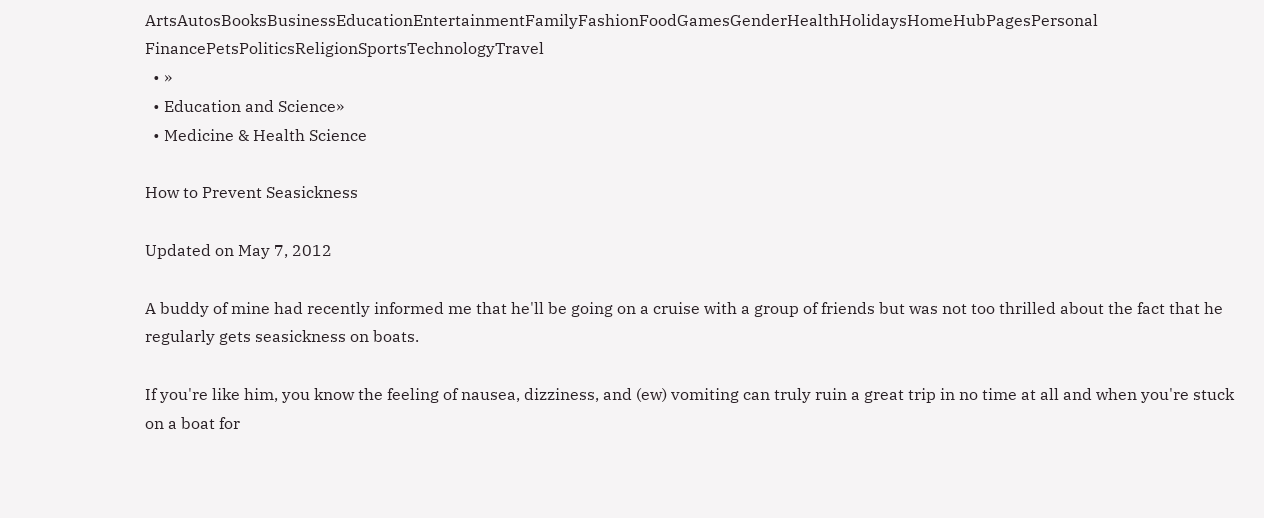ArtsAutosBooksBusinessEducationEntertainmentFamilyFashionFoodGamesGenderHealthHolidaysHomeHubPagesPersonal FinancePetsPoliticsReligionSportsTechnologyTravel
  • »
  • Education and Science»
  • Medicine & Health Science

How to Prevent Seasickness

Updated on May 7, 2012

A buddy of mine had recently informed me that he'll be going on a cruise with a group of friends but was not too thrilled about the fact that he regularly gets seasickness on boats.

If you're like him, you know the feeling of nausea, dizziness, and (ew) vomiting can truly ruin a great trip in no time at all and when you're stuck on a boat for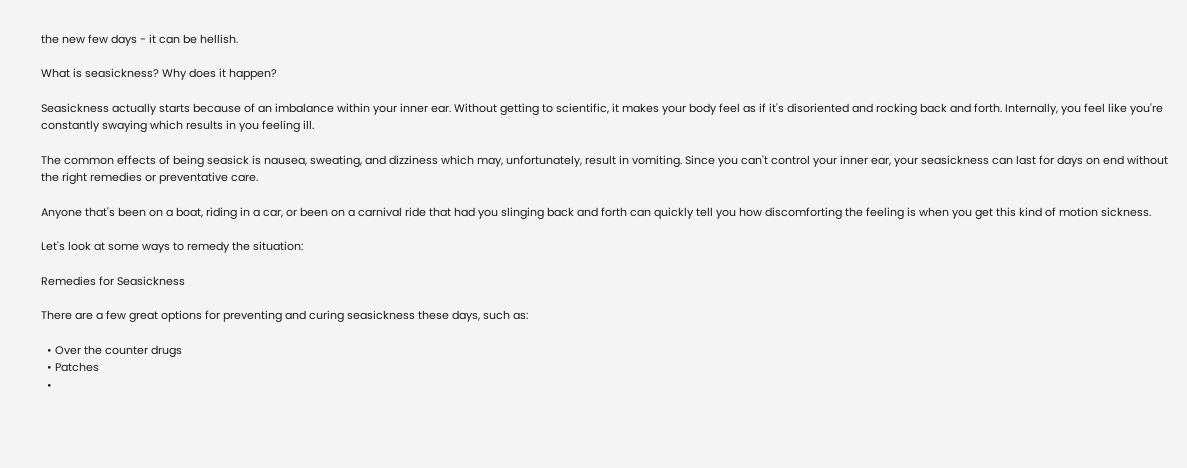the new few days - it can be hellish.

What is seasickness? Why does it happen?

Seasickness actually starts because of an imbalance within your inner ear. Without getting to scientific, it makes your body feel as if it's disoriented and rocking back and forth. Internally, you feel like you're constantly swaying which results in you feeling ill.

The common effects of being seasick is nausea, sweating, and dizziness which may, unfortunately, result in vomiting. Since you can't control your inner ear, your seasickness can last for days on end without the right remedies or preventative care.

Anyone that's been on a boat, riding in a car, or been on a carnival ride that had you slinging back and forth can quickly tell you how discomforting the feeling is when you get this kind of motion sickness.

Let's look at some ways to remedy the situation:

Remedies for Seasickness

There are a few great options for preventing and curing seasickness these days, such as:

  • Over the counter drugs
  • Patches
  •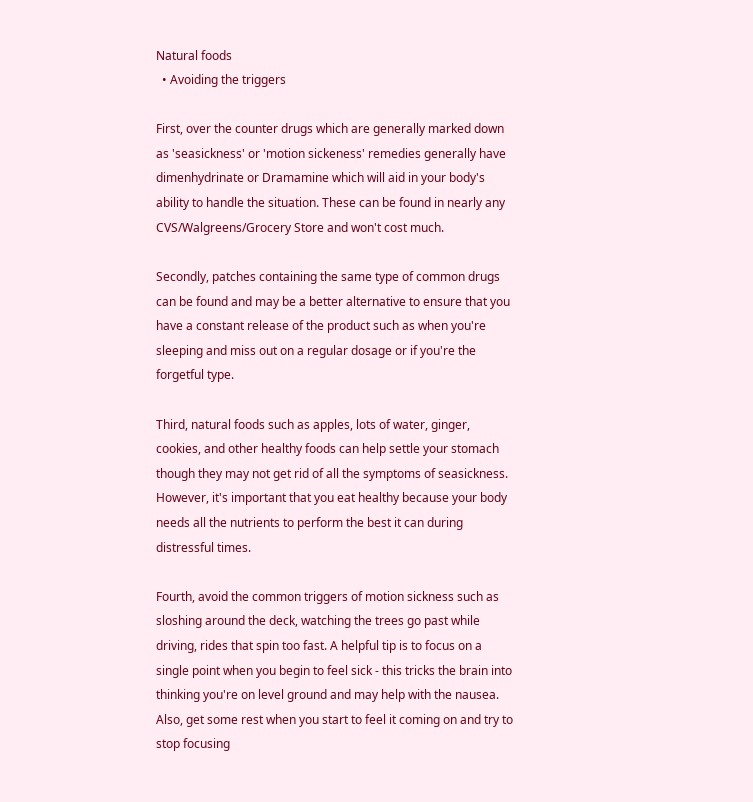Natural foods
  • Avoiding the triggers

First, over the counter drugs which are generally marked down as 'seasickness' or 'motion sickeness' remedies generally have dimenhydrinate or Dramamine which will aid in your body's ability to handle the situation. These can be found in nearly any CVS/Walgreens/Grocery Store and won't cost much.

Secondly, patches containing the same type of common drugs can be found and may be a better alternative to ensure that you have a constant release of the product such as when you're sleeping and miss out on a regular dosage or if you're the forgetful type.

Third, natural foods such as apples, lots of water, ginger, cookies, and other healthy foods can help settle your stomach though they may not get rid of all the symptoms of seasickness. However, it's important that you eat healthy because your body needs all the nutrients to perform the best it can during distressful times.

Fourth, avoid the common triggers of motion sickness such as sloshing around the deck, watching the trees go past while driving, rides that spin too fast. A helpful tip is to focus on a single point when you begin to feel sick - this tricks the brain into thinking you're on level ground and may help with the nausea. Also, get some rest when you start to feel it coming on and try to stop focusing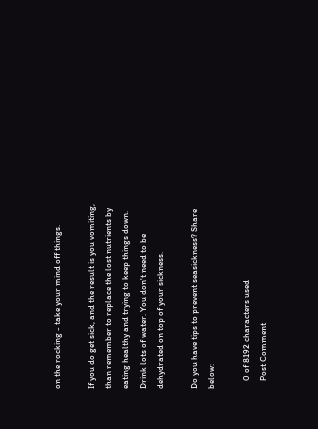on the rocking - take your mind off things.

If you do get sick, and the result is you vomiting, than remember to replace the lost nutrients by eating healthy and trying to keep things down. Drink lots of water. You don't need to be dehydrated on top of your sickness.

Do you have tips to prevent seasickness? Share below:

    0 of 8192 characters used
    Post Comment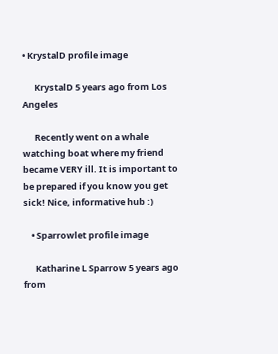• KrystalD profile image

      KrystalD 5 years ago from Los Angeles

      Recently went on a whale watching boat where my friend became VERY ill. It is important to be prepared if you know you get sick! Nice, informative hub :)

    • Sparrowlet profile image

      Katharine L Sparrow 5 years ago from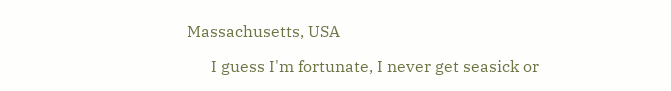Massachusetts, USA

      I guess I'm fortunate, I never get seasick or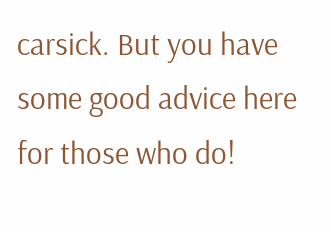carsick. But you have some good advice here for those who do!